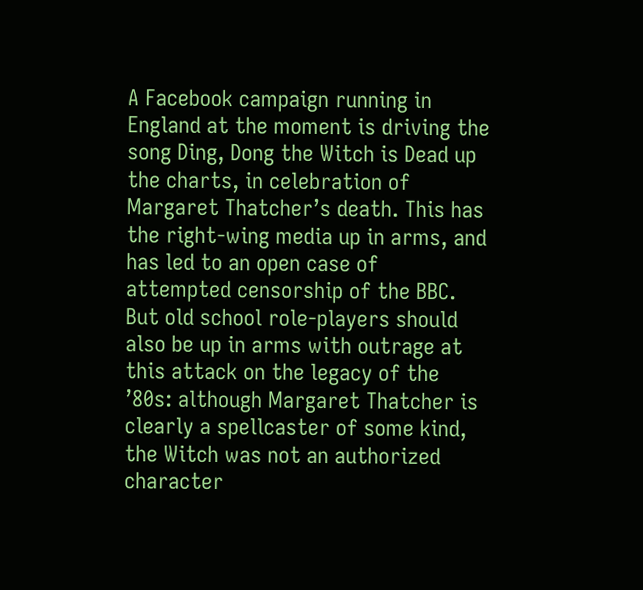A Facebook campaign running in England at the moment is driving the song Ding, Dong the Witch is Dead up the charts, in celebration of Margaret Thatcher’s death. This has the right-wing media up in arms, and has led to an open case of attempted censorship of the BBC. But old school role-players should also be up in arms with outrage at this attack on the legacy of the ’80s: although Margaret Thatcher is clearly a spellcaster of some kind, the Witch was not an authorized character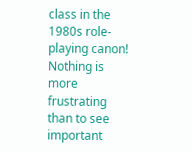class in the 1980s role-playing canon! Nothing is more frustrating than to see important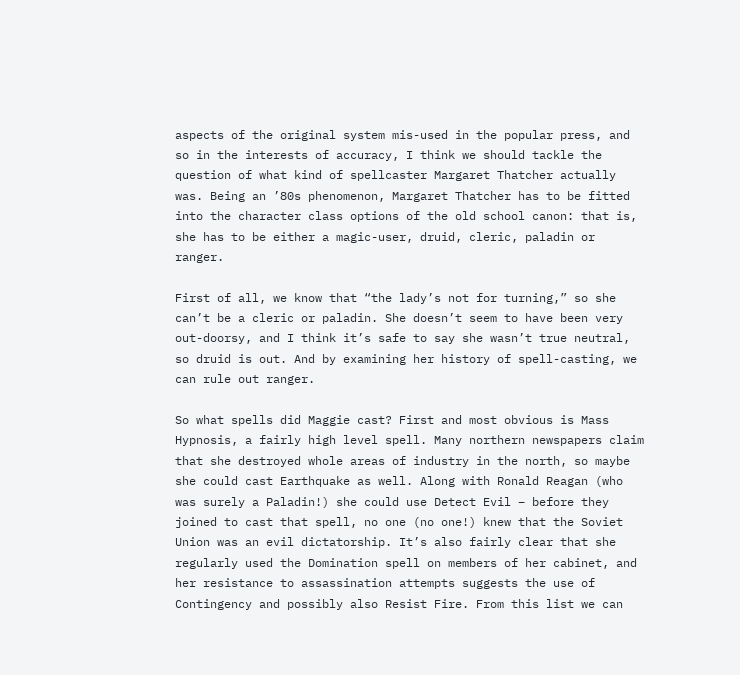aspects of the original system mis-used in the popular press, and so in the interests of accuracy, I think we should tackle the question of what kind of spellcaster Margaret Thatcher actually was. Being an ’80s phenomenon, Margaret Thatcher has to be fitted into the character class options of the old school canon: that is, she has to be either a magic-user, druid, cleric, paladin or ranger.

First of all, we know that “the lady’s not for turning,” so she can’t be a cleric or paladin. She doesn’t seem to have been very out-doorsy, and I think it’s safe to say she wasn’t true neutral, so druid is out. And by examining her history of spell-casting, we can rule out ranger.

So what spells did Maggie cast? First and most obvious is Mass Hypnosis, a fairly high level spell. Many northern newspapers claim that she destroyed whole areas of industry in the north, so maybe she could cast Earthquake as well. Along with Ronald Reagan (who was surely a Paladin!) she could use Detect Evil – before they joined to cast that spell, no one (no one!) knew that the Soviet Union was an evil dictatorship. It’s also fairly clear that she regularly used the Domination spell on members of her cabinet, and her resistance to assassination attempts suggests the use of Contingency and possibly also Resist Fire. From this list we can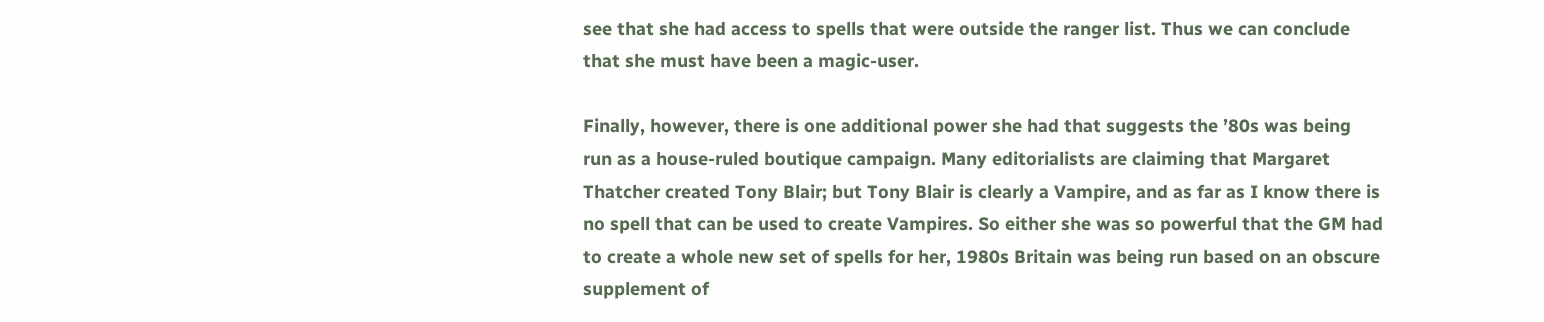see that she had access to spells that were outside the ranger list. Thus we can conclude that she must have been a magic-user.

Finally, however, there is one additional power she had that suggests the ’80s was being run as a house-ruled boutique campaign. Many editorialists are claiming that Margaret Thatcher created Tony Blair; but Tony Blair is clearly a Vampire, and as far as I know there is no spell that can be used to create Vampires. So either she was so powerful that the GM had to create a whole new set of spells for her, 1980s Britain was being run based on an obscure supplement of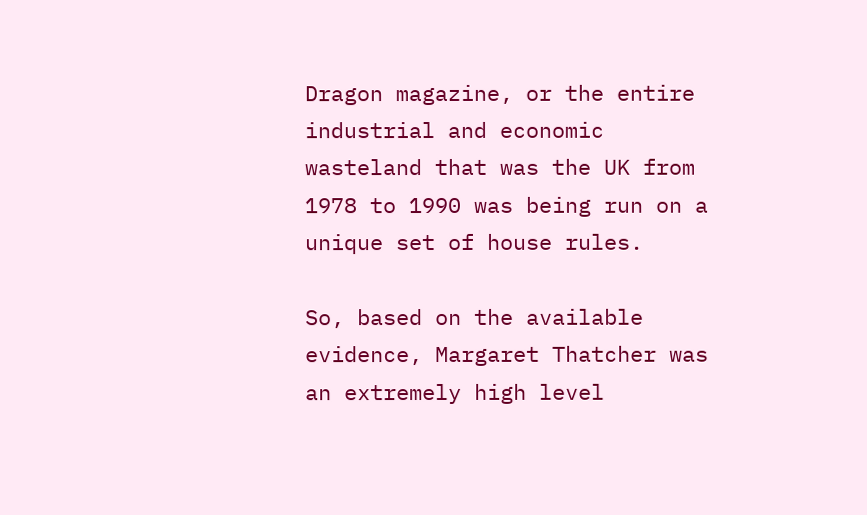Dragon magazine, or the entire industrial and economic wasteland that was the UK from 1978 to 1990 was being run on a unique set of house rules.

So, based on the available evidence, Margaret Thatcher was an extremely high level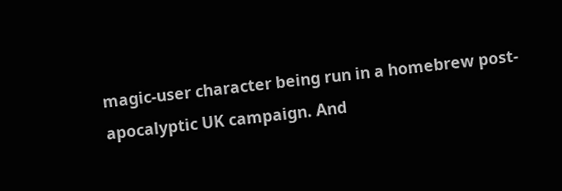magic-user character being run in a homebrew post-apocalyptic UK campaign. And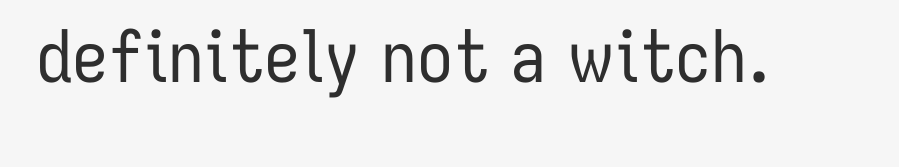definitely not a witch.